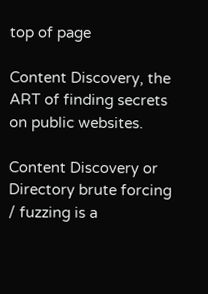top of page

Content Discovery, the ART of finding secrets on public websites.

Content Discovery or Directory brute forcing / fuzzing is a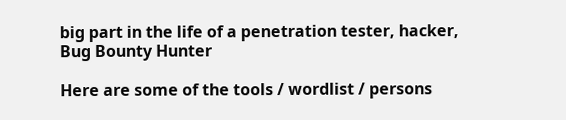big part in the life of a penetration tester, hacker, Bug Bounty Hunter

Here are some of the tools / wordlist / persons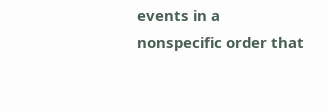events in a nonspecific order that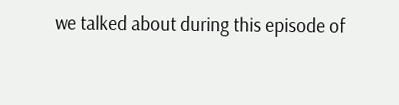we talked about during this episode of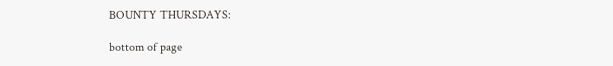BOUNTY THURSDAYS:

bottom of page